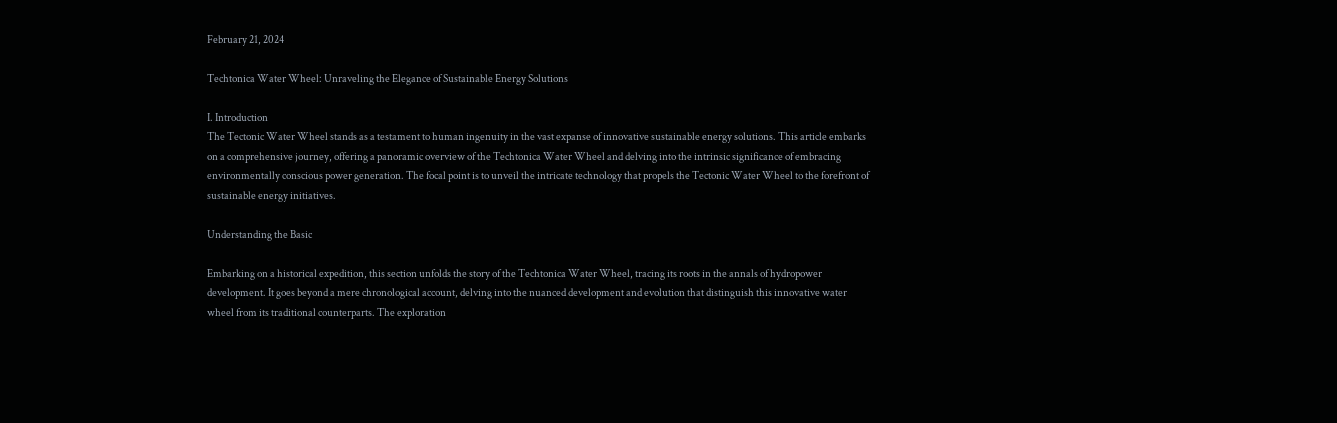February 21, 2024

Techtonica Water Wheel: Unraveling the Elegance of Sustainable Energy Solutions

I. Introduction
The Tectonic Water Wheel stands as a testament to human ingenuity in the vast expanse of innovative sustainable energy solutions. This article embarks on a comprehensive journey, offering a panoramic overview of the Techtonica Water Wheel and delving into the intrinsic significance of embracing environmentally conscious power generation. The focal point is to unveil the intricate technology that propels the Tectonic Water Wheel to the forefront of sustainable energy initiatives.

Understanding the Basic

Embarking on a historical expedition, this section unfolds the story of the Techtonica Water Wheel, tracing its roots in the annals of hydropower development. It goes beyond a mere chronological account, delving into the nuanced development and evolution that distinguish this innovative water wheel from its traditional counterparts. The exploration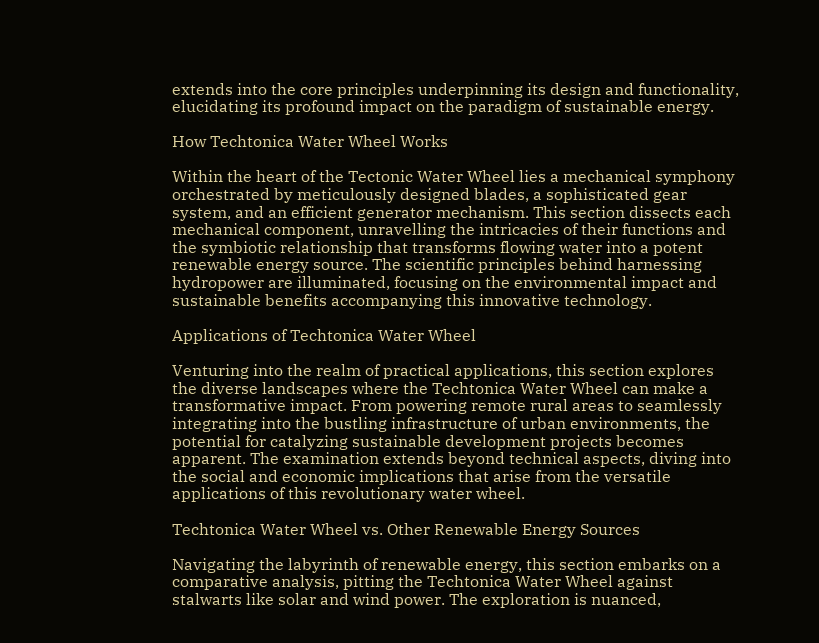extends into the core principles underpinning its design and functionality, elucidating its profound impact on the paradigm of sustainable energy.

How Techtonica Water Wheel Works

Within the heart of the Tectonic Water Wheel lies a mechanical symphony orchestrated by meticulously designed blades, a sophisticated gear system, and an efficient generator mechanism. This section dissects each mechanical component, unravelling the intricacies of their functions and the symbiotic relationship that transforms flowing water into a potent renewable energy source. The scientific principles behind harnessing hydropower are illuminated, focusing on the environmental impact and sustainable benefits accompanying this innovative technology.

Applications of Techtonica Water Wheel

Venturing into the realm of practical applications, this section explores the diverse landscapes where the Techtonica Water Wheel can make a transformative impact. From powering remote rural areas to seamlessly integrating into the bustling infrastructure of urban environments, the potential for catalyzing sustainable development projects becomes apparent. The examination extends beyond technical aspects, diving into the social and economic implications that arise from the versatile applications of this revolutionary water wheel.

Techtonica Water Wheel vs. Other Renewable Energy Sources

Navigating the labyrinth of renewable energy, this section embarks on a comparative analysis, pitting the Techtonica Water Wheel against stalwarts like solar and wind power. The exploration is nuanced,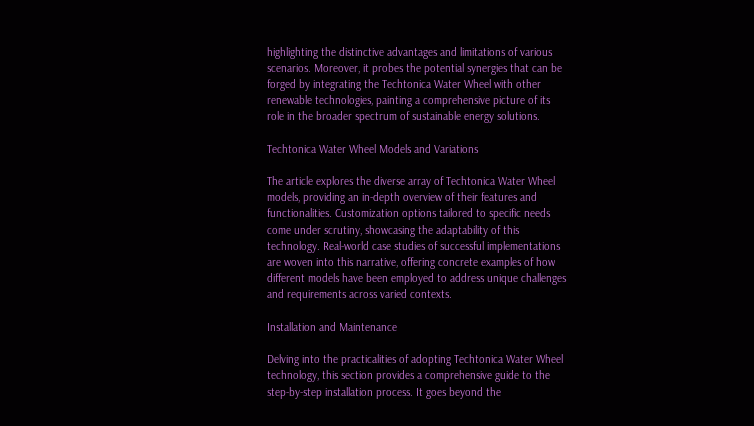highlighting the distinctive advantages and limitations of various scenarios. Moreover, it probes the potential synergies that can be forged by integrating the Techtonica Water Wheel with other renewable technologies, painting a comprehensive picture of its role in the broader spectrum of sustainable energy solutions.

Techtonica Water Wheel Models and Variations

The article explores the diverse array of Techtonica Water Wheel models, providing an in-depth overview of their features and functionalities. Customization options tailored to specific needs come under scrutiny, showcasing the adaptability of this technology. Real-world case studies of successful implementations are woven into this narrative, offering concrete examples of how different models have been employed to address unique challenges and requirements across varied contexts.

Installation and Maintenance

Delving into the practicalities of adopting Techtonica Water Wheel technology, this section provides a comprehensive guide to the step-by-step installation process. It goes beyond the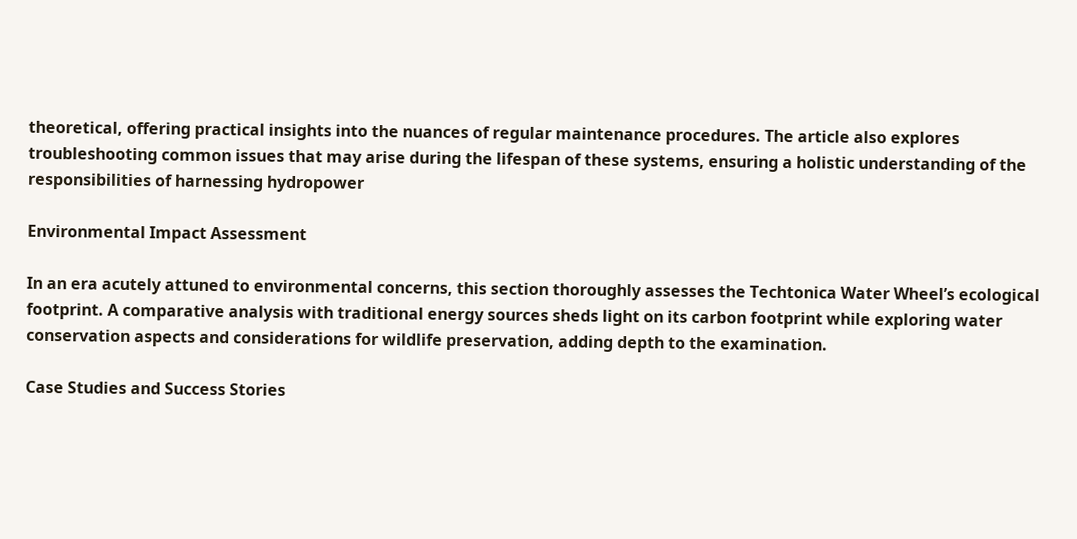theoretical, offering practical insights into the nuances of regular maintenance procedures. The article also explores troubleshooting common issues that may arise during the lifespan of these systems, ensuring a holistic understanding of the responsibilities of harnessing hydropower

Environmental Impact Assessment

In an era acutely attuned to environmental concerns, this section thoroughly assesses the Techtonica Water Wheel’s ecological footprint. A comparative analysis with traditional energy sources sheds light on its carbon footprint while exploring water conservation aspects and considerations for wildlife preservation, adding depth to the examination.

Case Studies and Success Stories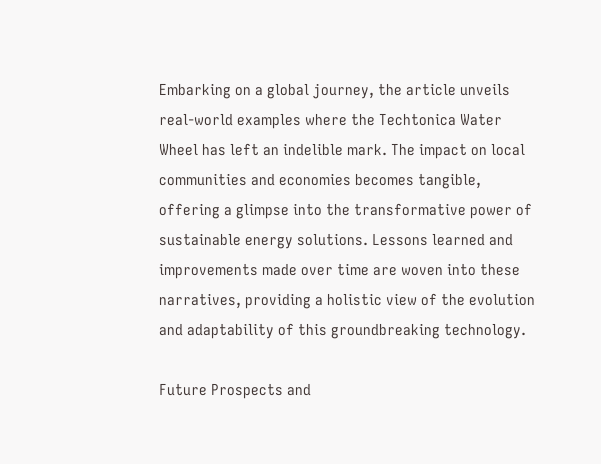Embarking on a global journey, the article unveils real-world examples where the Techtonica Water Wheel has left an indelible mark. The impact on local communities and economies becomes tangible, offering a glimpse into the transformative power of sustainable energy solutions. Lessons learned and improvements made over time are woven into these narratives, providing a holistic view of the evolution and adaptability of this groundbreaking technology.

Future Prospects and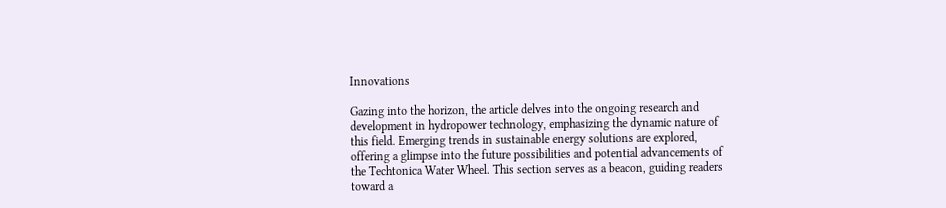Innovations

Gazing into the horizon, the article delves into the ongoing research and development in hydropower technology, emphasizing the dynamic nature of this field. Emerging trends in sustainable energy solutions are explored, offering a glimpse into the future possibilities and potential advancements of the Techtonica Water Wheel. This section serves as a beacon, guiding readers toward a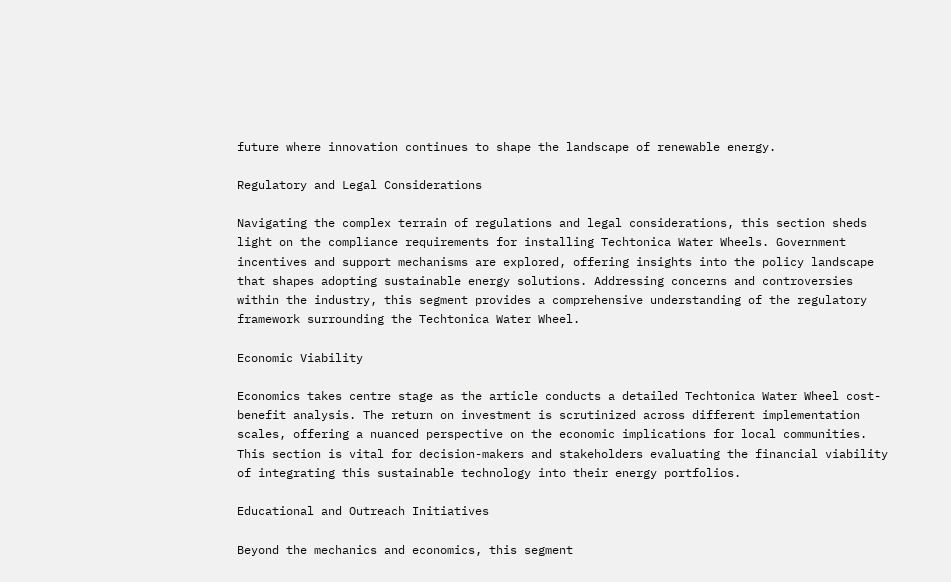future where innovation continues to shape the landscape of renewable energy.

Regulatory and Legal Considerations

Navigating the complex terrain of regulations and legal considerations, this section sheds light on the compliance requirements for installing Techtonica Water Wheels. Government incentives and support mechanisms are explored, offering insights into the policy landscape that shapes adopting sustainable energy solutions. Addressing concerns and controversies within the industry, this segment provides a comprehensive understanding of the regulatory framework surrounding the Techtonica Water Wheel.

Economic Viability

Economics takes centre stage as the article conducts a detailed Techtonica Water Wheel cost-benefit analysis. The return on investment is scrutinized across different implementation scales, offering a nuanced perspective on the economic implications for local communities. This section is vital for decision-makers and stakeholders evaluating the financial viability of integrating this sustainable technology into their energy portfolios.

Educational and Outreach Initiatives

Beyond the mechanics and economics, this segment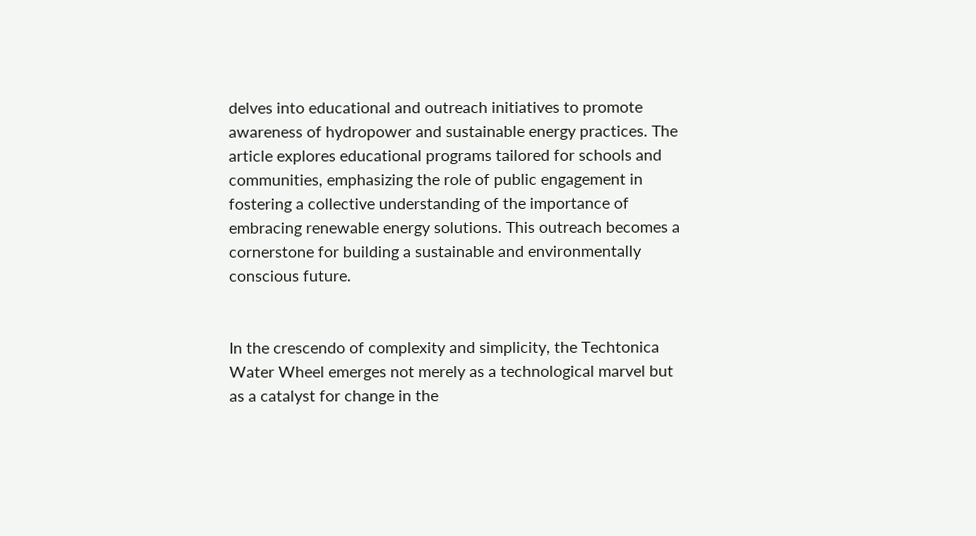delves into educational and outreach initiatives to promote awareness of hydropower and sustainable energy practices. The article explores educational programs tailored for schools and communities, emphasizing the role of public engagement in fostering a collective understanding of the importance of embracing renewable energy solutions. This outreach becomes a cornerstone for building a sustainable and environmentally conscious future.


In the crescendo of complexity and simplicity, the Techtonica Water Wheel emerges not merely as a technological marvel but as a catalyst for change in the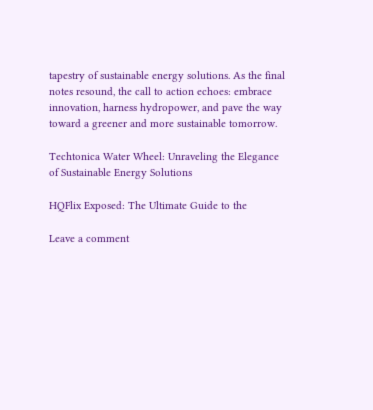tapestry of sustainable energy solutions. As the final notes resound, the call to action echoes: embrace innovation, harness hydropower, and pave the way toward a greener and more sustainable tomorrow.

Techtonica Water Wheel: Unraveling the Elegance of Sustainable Energy Solutions

HQFlix Exposed: The Ultimate Guide to the

Leave a comment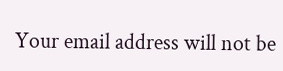Your email address will not be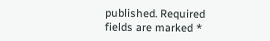published. Required fields are marked *